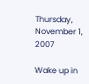Thursday, November 1, 2007

Wake up in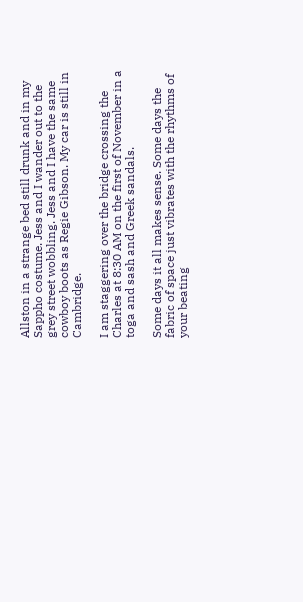Allston in a strange bed still drunk and in my Sappho costume. Jess and I wander out to the grey street wobbling. Jess and I have the same cowboy boots as Regie Gibson. My car is still in Cambridge.

I am staggering over the bridge crossing the Charles at 8:30 AM on the first of November in a toga and sash and Greek sandals.

Some days it all makes sense. Some days the fabric of space just vibrates with the rhythms of your beating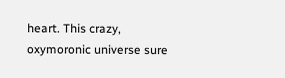heart. This crazy, oxymoronic universe sure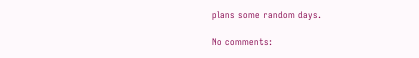plans some random days.

No comments: